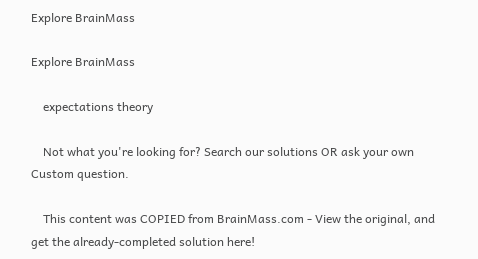Explore BrainMass

Explore BrainMass

    expectations theory

    Not what you're looking for? Search our solutions OR ask your own Custom question.

    This content was COPIED from BrainMass.com - View the original, and get the already-completed solution here!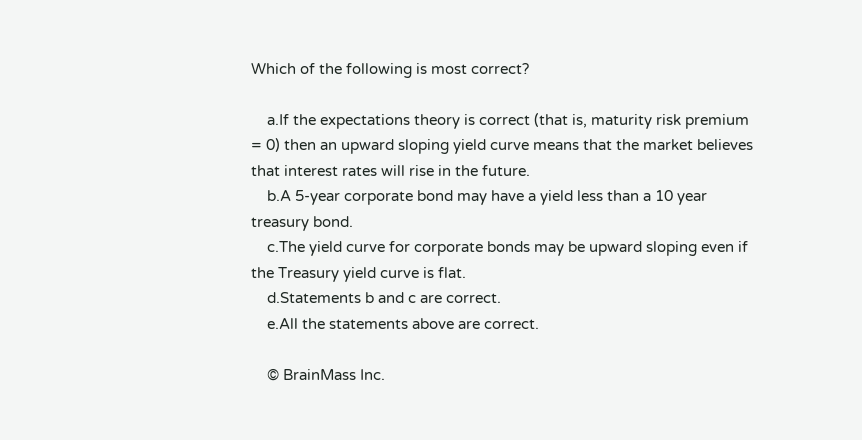Which of the following is most correct?

    a.If the expectations theory is correct (that is, maturity risk premium = 0) then an upward sloping yield curve means that the market believes that interest rates will rise in the future.
    b.A 5-year corporate bond may have a yield less than a 10 year treasury bond.
    c.The yield curve for corporate bonds may be upward sloping even if the Treasury yield curve is flat.
    d.Statements b and c are correct.
    e.All the statements above are correct.

    © BrainMass Inc.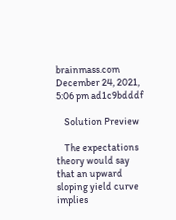brainmass.com December 24, 2021, 5:06 pm ad1c9bdddf

    Solution Preview

    The expectations theory would say that an upward sloping yield curve implies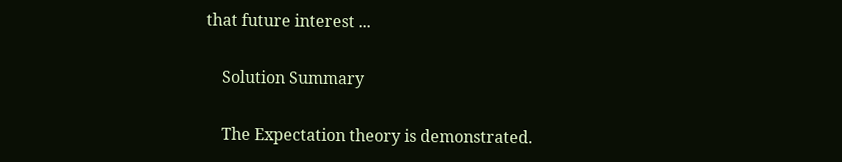that future interest ...

    Solution Summary

    The Expectation theory is demonstrated.